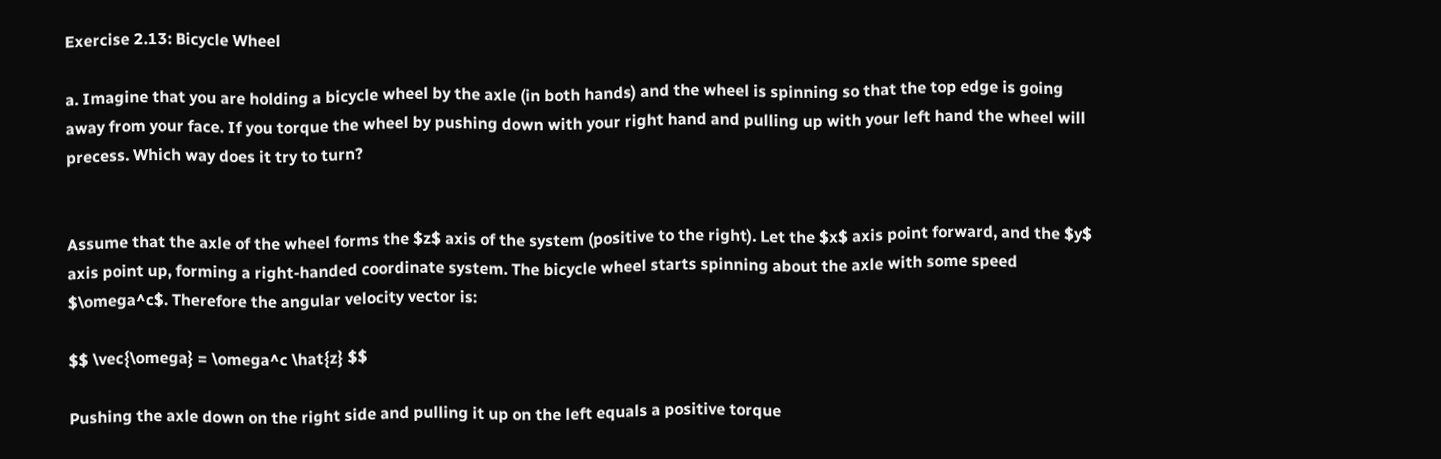Exercise 2.13: Bicycle Wheel

a. Imagine that you are holding a bicycle wheel by the axle (in both hands) and the wheel is spinning so that the top edge is going away from your face. If you torque the wheel by pushing down with your right hand and pulling up with your left hand the wheel will precess. Which way does it try to turn?


Assume that the axle of the wheel forms the $z$ axis of the system (positive to the right). Let the $x$ axis point forward, and the $y$ axis point up, forming a right-handed coordinate system. The bicycle wheel starts spinning about the axle with some speed $\omega^c$. Therefore the angular velocity vector is:

$$ \vec{\omega} = \omega^c \hat{z} $$

Pushing the axle down on the right side and pulling it up on the left equals a positive torque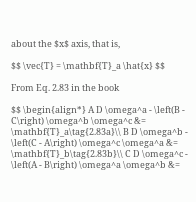about the $x$ axis, that is,

$$ \vec{T} = \mathbf{T}_a \hat{x} $$

From Eq. 2.83 in the book

$$ \begin{align*} A D \omega^a - \left(B - C\right) \omega^b \omega^c &= \mathbf{T}_a\tag{2.83a}\\ B D \omega^b - \left(C - A\right) \omega^c \omega^a &= \mathbf{T}_b\tag{2.83b}\\ C D \omega^c - \left(A - B\right) \omega^a \omega^b &=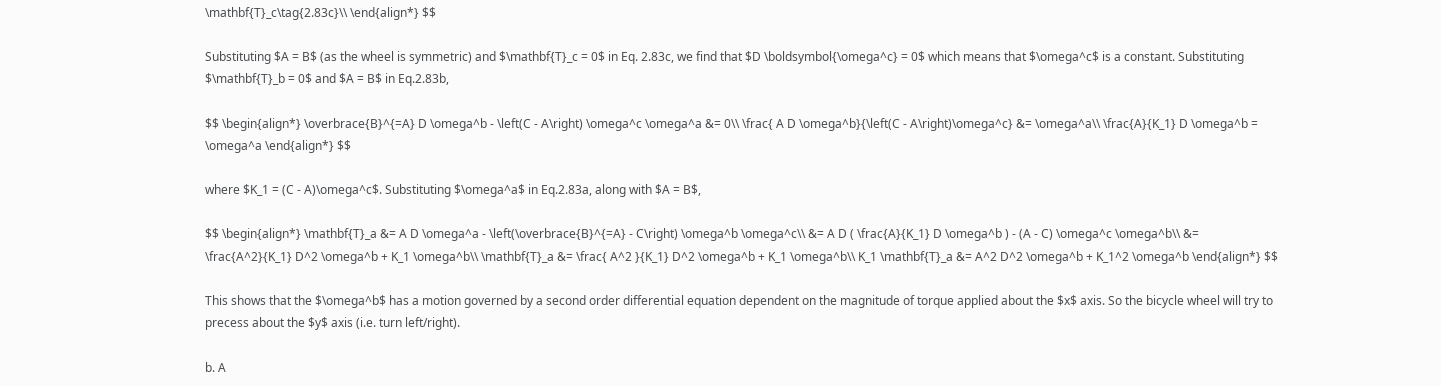\mathbf{T}_c\tag{2.83c}\\ \end{align*} $$

Substituting $A = B$ (as the wheel is symmetric) and $\mathbf{T}_c = 0$ in Eq. 2.83c, we find that $D \boldsymbol{\omega^c} = 0$ which means that $\omega^c$ is a constant. Substituting $\mathbf{T}_b = 0$ and $A = B$ in Eq.2.83b,

$$ \begin{align*} \overbrace{B}^{=A} D \omega^b - \left(C - A\right) \omega^c \omega^a &= 0\\ \frac{ A D \omega^b}{\left(C - A\right)\omega^c} &= \omega^a\\ \frac{A}{K_1} D \omega^b = \omega^a \end{align*} $$

where $K_1 = (C - A)\omega^c$. Substituting $\omega^a$ in Eq.2.83a, along with $A = B$,

$$ \begin{align*} \mathbf{T}_a &= A D \omega^a - \left(\overbrace{B}^{=A} - C\right) \omega^b \omega^c\\ &= A D ( \frac{A}{K_1} D \omega^b ) - (A - C) \omega^c \omega^b\\ &= \frac{A^2}{K_1} D^2 \omega^b + K_1 \omega^b\\ \mathbf{T}_a &= \frac{ A^2 }{K_1} D^2 \omega^b + K_1 \omega^b\\ K_1 \mathbf{T}_a &= A^2 D^2 \omega^b + K_1^2 \omega^b \end{align*} $$

This shows that the $\omega^b$ has a motion governed by a second order differential equation dependent on the magnitude of torque applied about the $x$ axis. So the bicycle wheel will try to precess about the $y$ axis (i.e. turn left/right).

b. A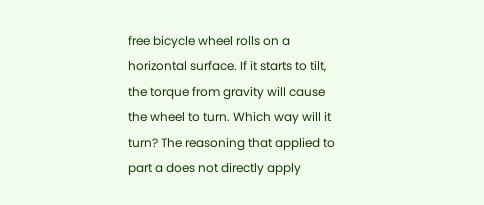free bicycle wheel rolls on a horizontal surface. If it starts to tilt, the torque from gravity will cause the wheel to turn. Which way will it turn? The reasoning that applied to part a does not directly apply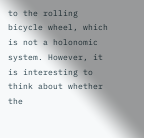to the rolling bicycle wheel, which is not a holonomic system. However, it is interesting to think about whether the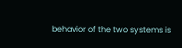behavior of the two systems is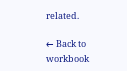related.

← Back to workbook